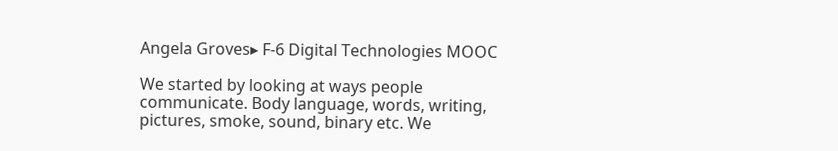Angela Groves▸ F-6 Digital Technologies MOOC

We started by looking at ways people communicate. Body language, words, writing, pictures, smoke, sound, binary etc. We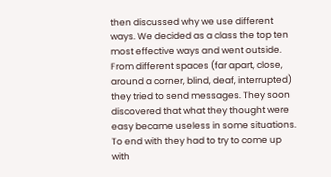then discussed why we use different ways. We decided as a class the top ten most effective ways and went outside. From different spaces (far apart, close, around a corner, blind, deaf, interrupted) they tried to send messages. They soon discovered that what they thought were easy became useless in some situations. To end with they had to try to come up with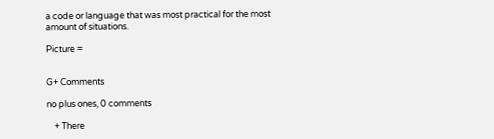a code or language that was most practical for the most amount of situations.

Picture =


G+ Comments

no plus ones, 0 comments

    + There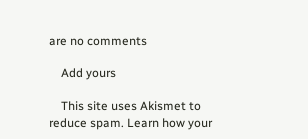are no comments

    Add yours

    This site uses Akismet to reduce spam. Learn how your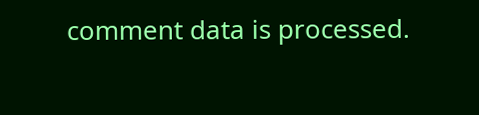comment data is processed.